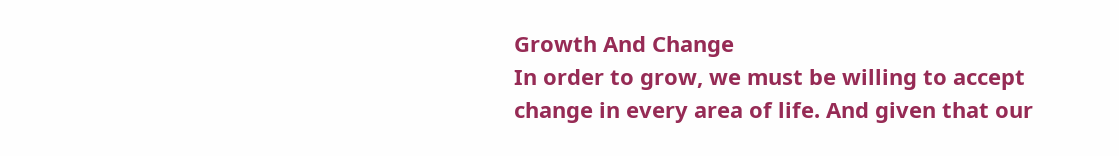Growth And Change
In order to grow, we must be willing to accept change in every area of life. And given that our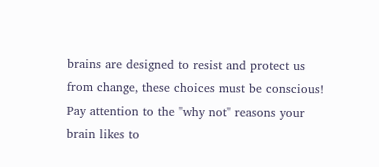brains are designed to resist and protect us from change, these choices must be conscious! Pay attention to the "why not" reasons your brain likes to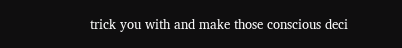trick you with and make those conscious deci